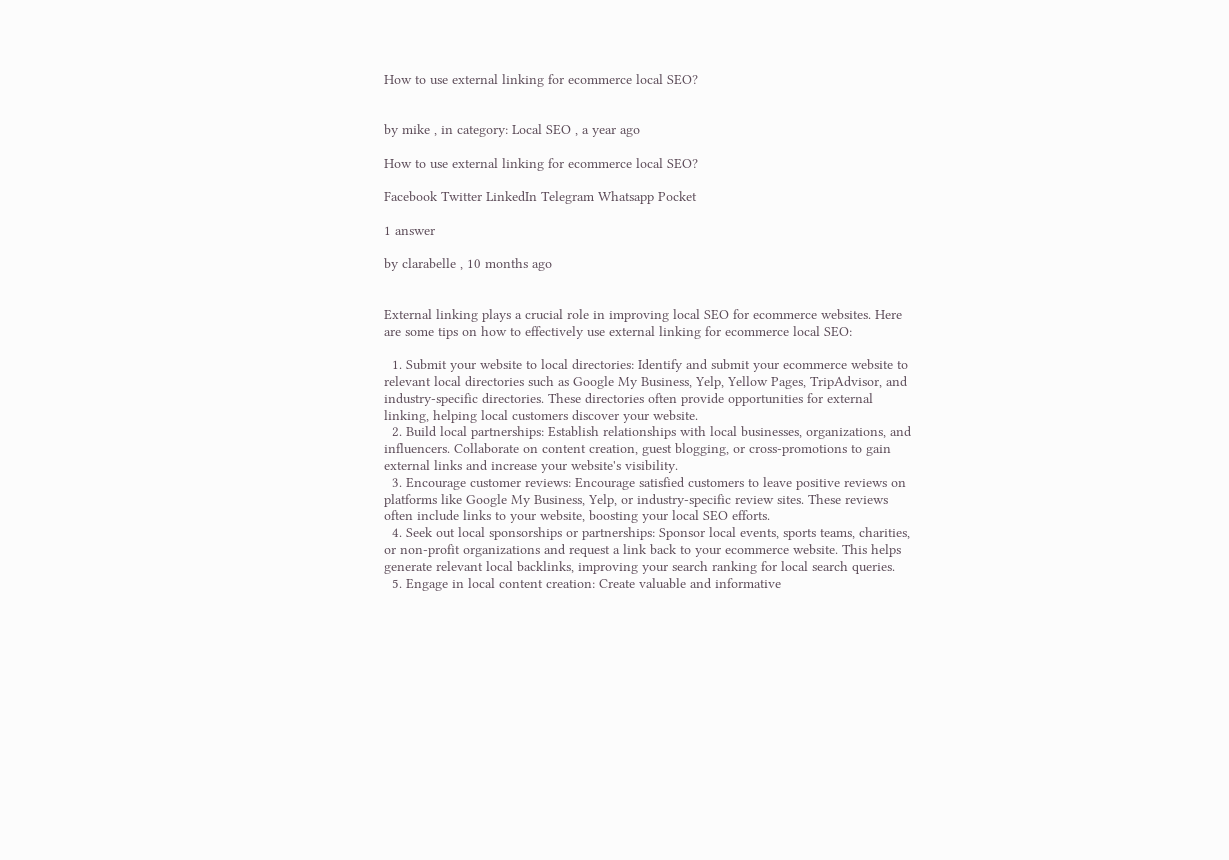How to use external linking for ecommerce local SEO?


by mike , in category: Local SEO , a year ago

How to use external linking for ecommerce local SEO?

Facebook Twitter LinkedIn Telegram Whatsapp Pocket

1 answer

by clarabelle , 10 months ago


External linking plays a crucial role in improving local SEO for ecommerce websites. Here are some tips on how to effectively use external linking for ecommerce local SEO:

  1. Submit your website to local directories: Identify and submit your ecommerce website to relevant local directories such as Google My Business, Yelp, Yellow Pages, TripAdvisor, and industry-specific directories. These directories often provide opportunities for external linking, helping local customers discover your website.
  2. Build local partnerships: Establish relationships with local businesses, organizations, and influencers. Collaborate on content creation, guest blogging, or cross-promotions to gain external links and increase your website's visibility.
  3. Encourage customer reviews: Encourage satisfied customers to leave positive reviews on platforms like Google My Business, Yelp, or industry-specific review sites. These reviews often include links to your website, boosting your local SEO efforts.
  4. Seek out local sponsorships or partnerships: Sponsor local events, sports teams, charities, or non-profit organizations and request a link back to your ecommerce website. This helps generate relevant local backlinks, improving your search ranking for local search queries.
  5. Engage in local content creation: Create valuable and informative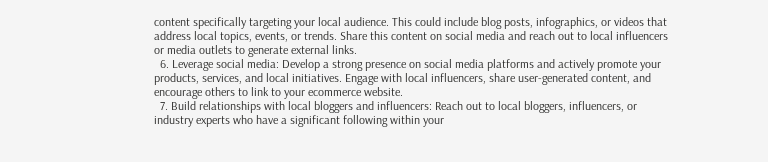content specifically targeting your local audience. This could include blog posts, infographics, or videos that address local topics, events, or trends. Share this content on social media and reach out to local influencers or media outlets to generate external links.
  6. Leverage social media: Develop a strong presence on social media platforms and actively promote your products, services, and local initiatives. Engage with local influencers, share user-generated content, and encourage others to link to your ecommerce website.
  7. Build relationships with local bloggers and influencers: Reach out to local bloggers, influencers, or industry experts who have a significant following within your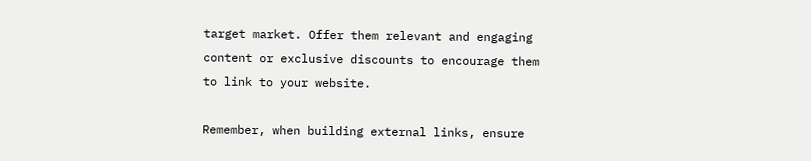target market. Offer them relevant and engaging content or exclusive discounts to encourage them to link to your website.

Remember, when building external links, ensure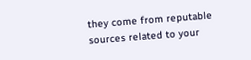they come from reputable sources related to your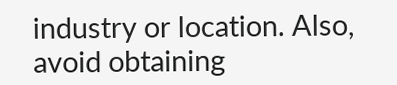industry or location. Also, avoid obtaining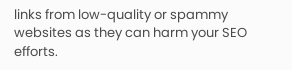links from low-quality or spammy websites as they can harm your SEO efforts.